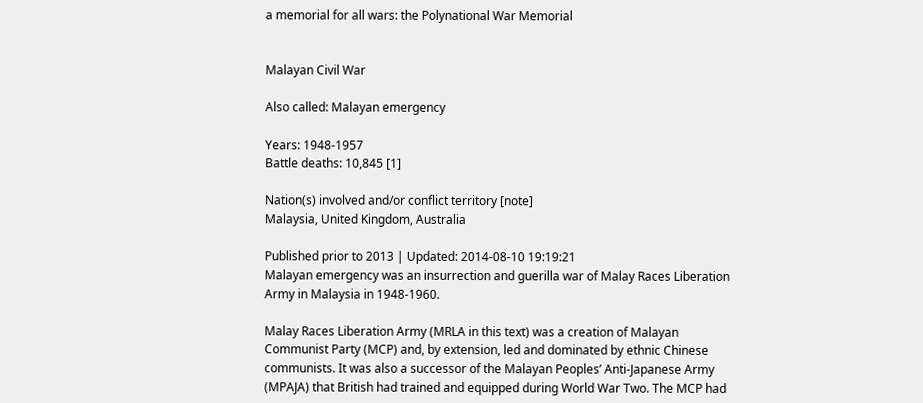a memorial for all wars: the Polynational War Memorial


Malayan Civil War

Also called: Malayan emergency

Years: 1948-1957
Battle deaths: 10,845 [1]

Nation(s) involved and/or conflict territory [note]
Malaysia, United Kingdom, Australia

Published prior to 2013 | Updated: 2014-08-10 19:19:21
Malayan emergency was an insurrection and guerilla war of Malay Races Liberation Army in Malaysia in 1948-1960.

Malay Races Liberation Army (MRLA in this text) was a creation of Malayan Communist Party (MCP) and, by extension, led and dominated by ethnic Chinese communists. It was also a successor of the Malayan Peoples’ Anti-Japanese Army (MPAJA) that British had trained and equipped during World War Two. The MCP had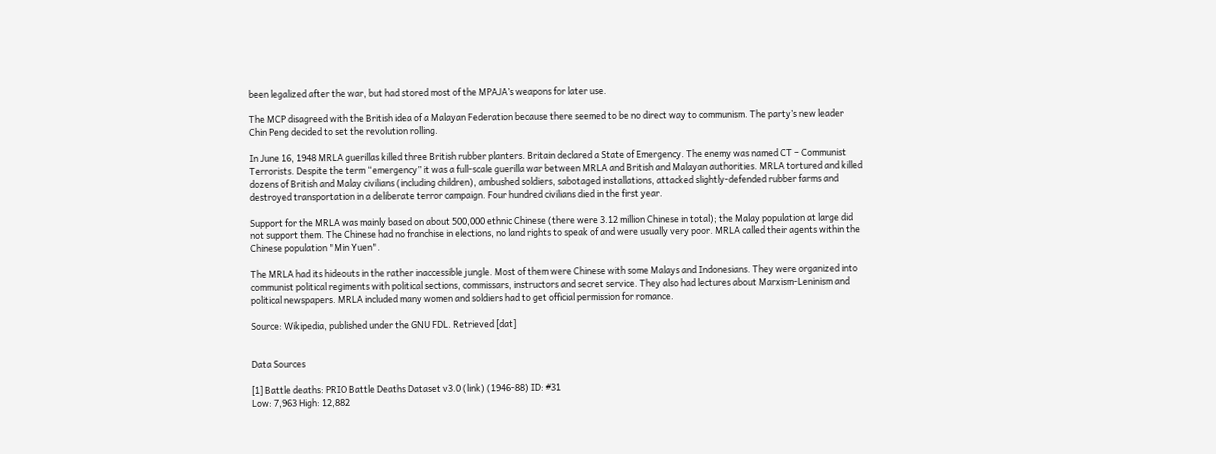been legalized after the war, but had stored most of the MPAJA’s weapons for later use.

The MCP disagreed with the British idea of a Malayan Federation because there seemed to be no direct way to communism. The party’s new leader Chin Peng decided to set the revolution rolling.

In June 16, 1948 MRLA guerillas killed three British rubber planters. Britain declared a State of Emergency. The enemy was named CT – Communist Terrorists. Despite the term “emergency” it was a full-scale guerilla war between MRLA and British and Malayan authorities. MRLA tortured and killed dozens of British and Malay civilians (including children), ambushed soldiers, sabotaged installations, attacked slightly-defended rubber farms and destroyed transportation in a deliberate terror campaign. Four hundred civilians died in the first year.

Support for the MRLA was mainly based on about 500,000 ethnic Chinese (there were 3.12 million Chinese in total); the Malay population at large did not support them. The Chinese had no franchise in elections, no land rights to speak of and were usually very poor. MRLA called their agents within the Chinese population "Min Yuen".

The MRLA had its hideouts in the rather inaccessible jungle. Most of them were Chinese with some Malays and Indonesians. They were organized into communist political regiments with political sections, commissars, instructors and secret service. They also had lectures about Marxism-Leninism and political newspapers. MRLA included many women and soldiers had to get official permission for romance.

Source: Wikipedia, published under the GNU FDL. Retrieved [dat]


Data Sources

[1] Battle deaths: PRIO Battle Deaths Dataset v3.0 (link) (1946-88) ID: #31
Low: 7,963 High: 12,882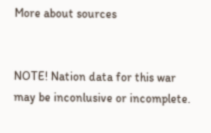More about sources


NOTE! Nation data for this war may be inconlusive or incomplete.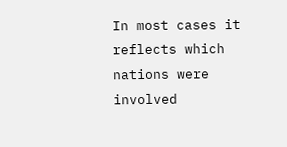In most cases it reflects which nations were involved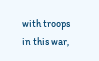with troops in this war,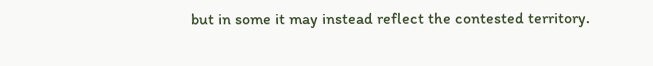but in some it may instead reflect the contested territory.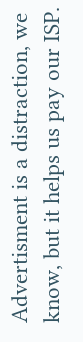Advertisment is a distraction, we know, but it helps us pay our ISP.